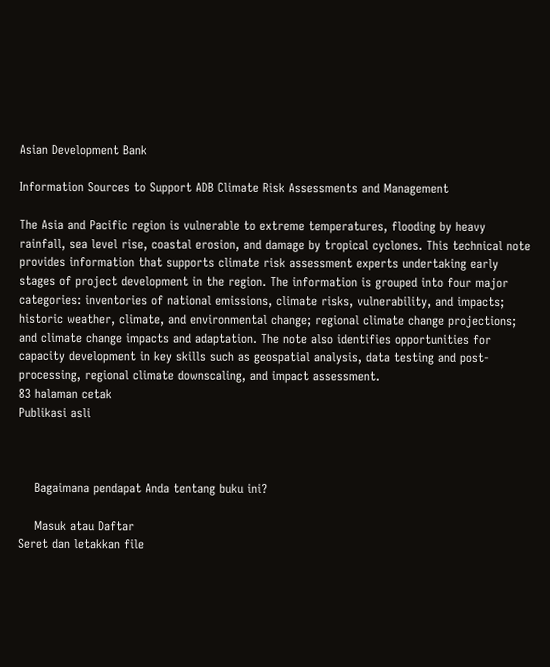Asian Development Bank

Information Sources to Support ADB Climate Risk Assessments and Management

The Asia and Pacific region is vulnerable to extreme temperatures, flooding by heavy rainfall, sea level rise, coastal erosion, and damage by tropical cyclones. This technical note provides information that supports climate risk assessment experts undertaking early stages of project development in the region. The information is grouped into four major categories: inventories of national emissions, climate risks, vulnerability, and impacts; historic weather, climate, and environmental change; regional climate change projections; and climate change impacts and adaptation. The note also identifies opportunities for capacity development in key skills such as geospatial analysis, data testing and post-processing, regional climate downscaling, and impact assessment.
83 halaman cetak
Publikasi asli



    Bagaimana pendapat Anda tentang buku ini?

    Masuk atau Daftar
Seret dan letakkan file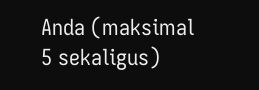Anda (maksimal 5 sekaligus)